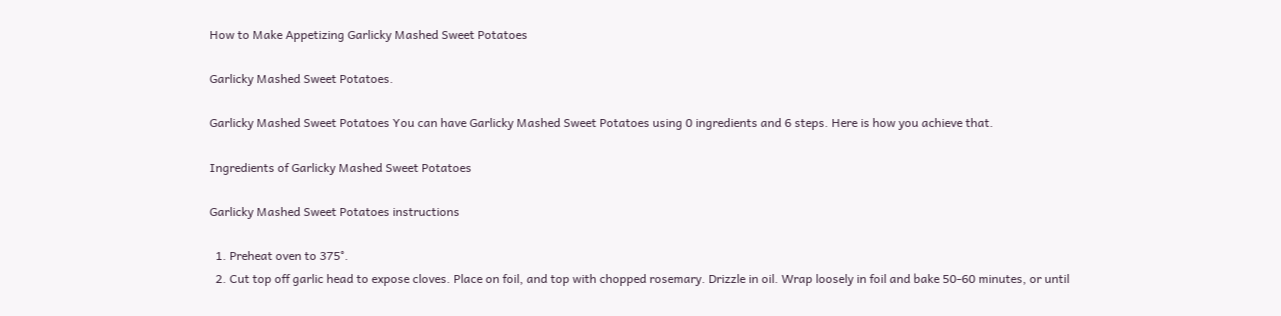How to Make Appetizing Garlicky Mashed Sweet Potatoes

Garlicky Mashed Sweet Potatoes.

Garlicky Mashed Sweet Potatoes You can have Garlicky Mashed Sweet Potatoes using 0 ingredients and 6 steps. Here is how you achieve that.

Ingredients of Garlicky Mashed Sweet Potatoes

Garlicky Mashed Sweet Potatoes instructions

  1. Preheat oven to 375°.
  2. Cut top off garlic head to expose cloves. Place on foil, and top with chopped rosemary. Drizzle in oil. Wrap loosely in foil and bake 50-60 minutes, or until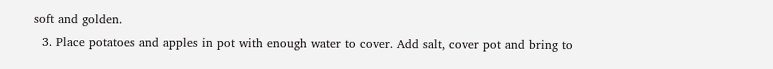soft and golden.
  3. Place potatoes and apples in pot with enough water to cover. Add salt, cover pot and bring to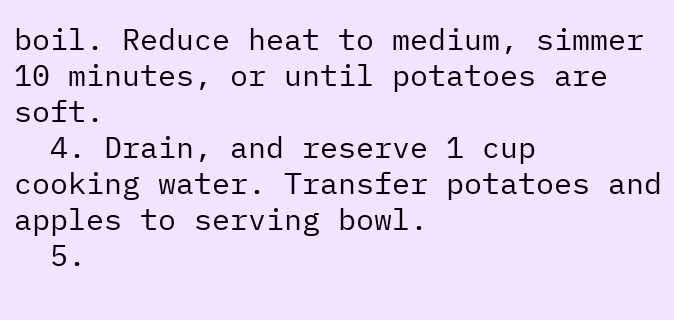boil. Reduce heat to medium, simmer 10 minutes, or until potatoes are soft.
  4. Drain, and reserve 1 cup cooking water. Transfer potatoes and apples to serving bowl.
  5.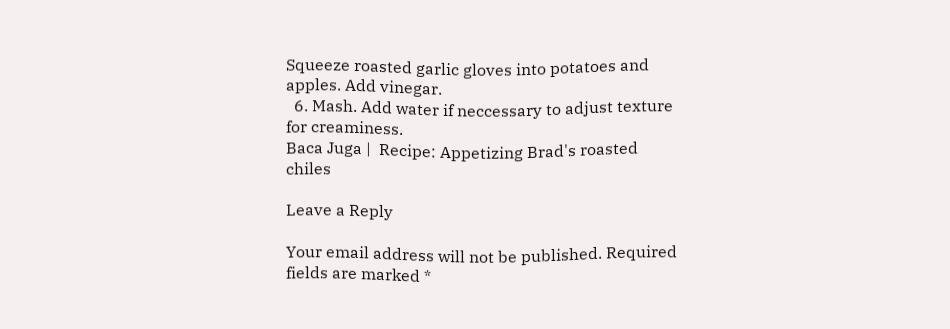Squeeze roasted garlic gloves into potatoes and apples. Add vinegar.
  6. Mash. Add water if neccessary to adjust texture for creaminess.
Baca Juga |  Recipe: Appetizing Brad's roasted chiles

Leave a Reply

Your email address will not be published. Required fields are marked *